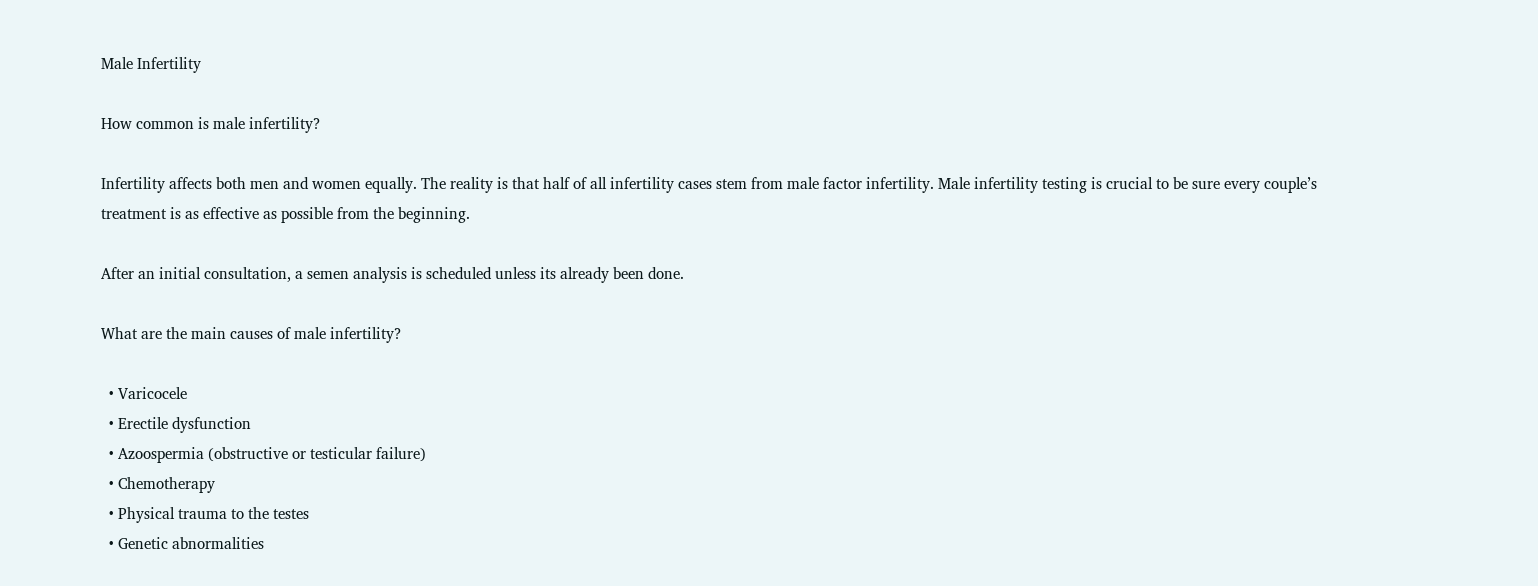Male Infertility

How common is male infertility?

Infertility affects both men and women equally. The reality is that half of all infertility cases stem from male factor infertility. Male infertility testing is crucial to be sure every couple’s treatment is as effective as possible from the beginning.

After an initial consultation, a semen analysis is scheduled unless its already been done.

What are the main causes of male infertility?

  • Varicocele
  • Erectile dysfunction
  • Azoospermia (obstructive or testicular failure)
  • Chemotherapy
  • Physical trauma to the testes
  • Genetic abnormalities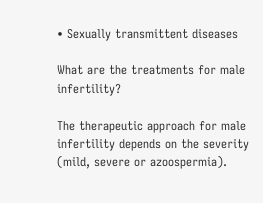• Sexually transmittent diseases

What are the treatments for male infertility?

The therapeutic approach for male infertility depends on the severity (mild, severe or azoospermia).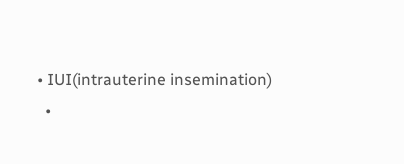• IUI(intrauterine insemination)
  •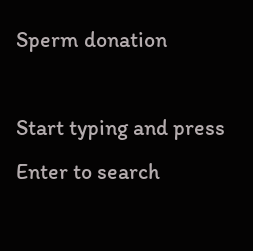Sperm donation

Start typing and press Enter to search